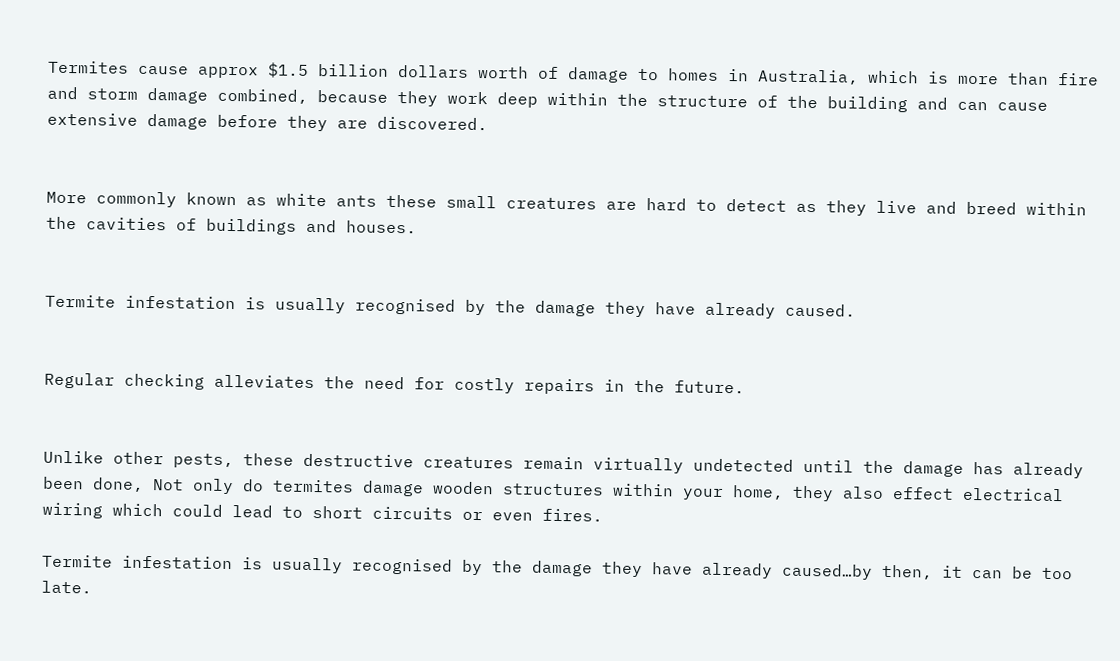Termites cause approx $1.5 billion dollars worth of damage to homes in Australia, which is more than fire and storm damage combined, because they work deep within the structure of the building and can cause extensive damage before they are discovered.


More commonly known as white ants these small creatures are hard to detect as they live and breed within the cavities of buildings and houses.


Termite infestation is usually recognised by the damage they have already caused.


Regular checking alleviates the need for costly repairs in the future.


Unlike other pests, these destructive creatures remain virtually undetected until the damage has already been done, Not only do termites damage wooden structures within your home, they also effect electrical wiring which could lead to short circuits or even fires.

Termite infestation is usually recognised by the damage they have already caused…by then, it can be too late.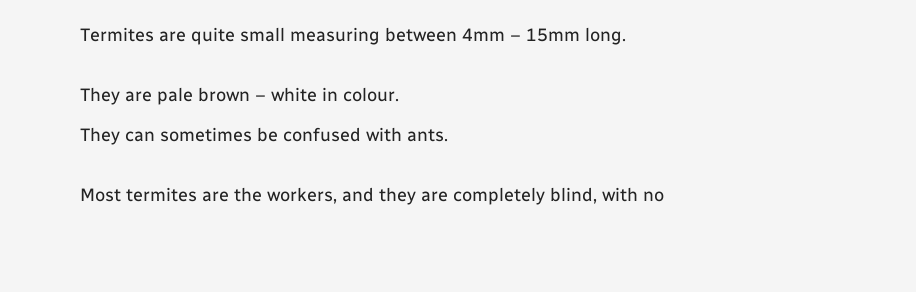Termites are quite small measuring between 4mm – 15mm long.


They are pale brown – white in colour.

They can sometimes be confused with ants.


Most termites are the workers, and they are completely blind, with no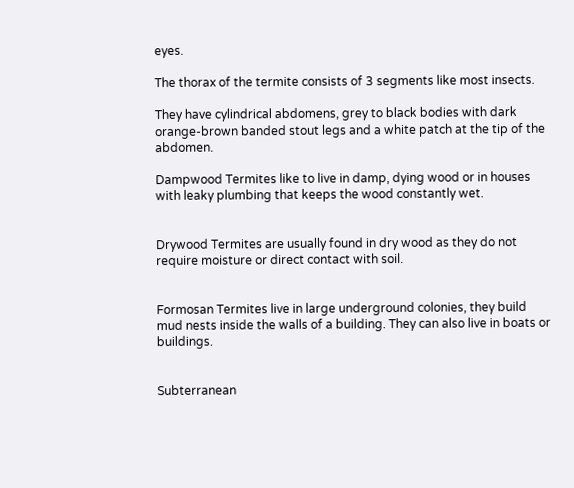eyes.

The thorax of the termite consists of 3 segments like most insects.

They have cylindrical abdomens, grey to black bodies with dark orange-brown banded stout legs and a white patch at the tip of the abdomen.

Dampwood Termites like to live in damp, dying wood or in houses with leaky plumbing that keeps the wood constantly wet.


Drywood Termites are usually found in dry wood as they do not require moisture or direct contact with soil.


Formosan Termites live in large underground colonies, they build mud nests inside the walls of a building. They can also live in boats or buildings.


Subterranean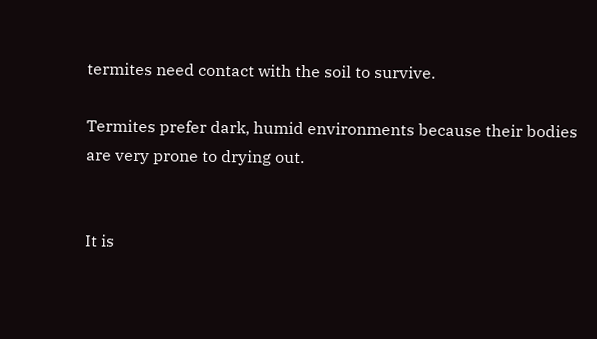termites need contact with the soil to survive.

Termites prefer dark, humid environments because their bodies are very prone to drying out.


It is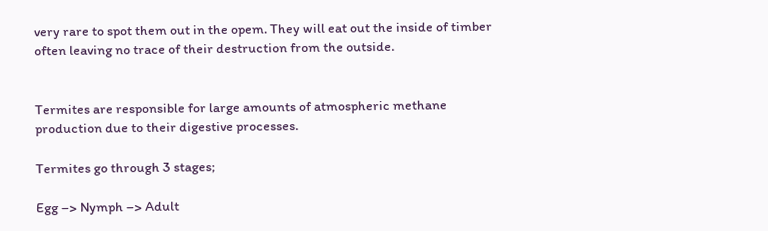very rare to spot them out in the opem. They will eat out the inside of timber often leaving no trace of their destruction from the outside.


Termites are responsible for large amounts of atmospheric methane production due to their digestive processes.

Termites go through 3 stages;

Egg –> Nymph –> Adult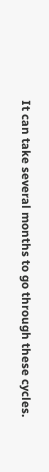It can take several months to go through these cycles.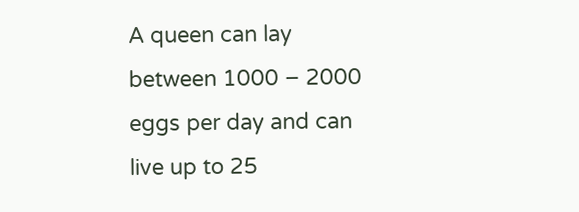A queen can lay between 1000 – 2000 eggs per day and can live up to 25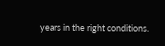years in the right conditions.